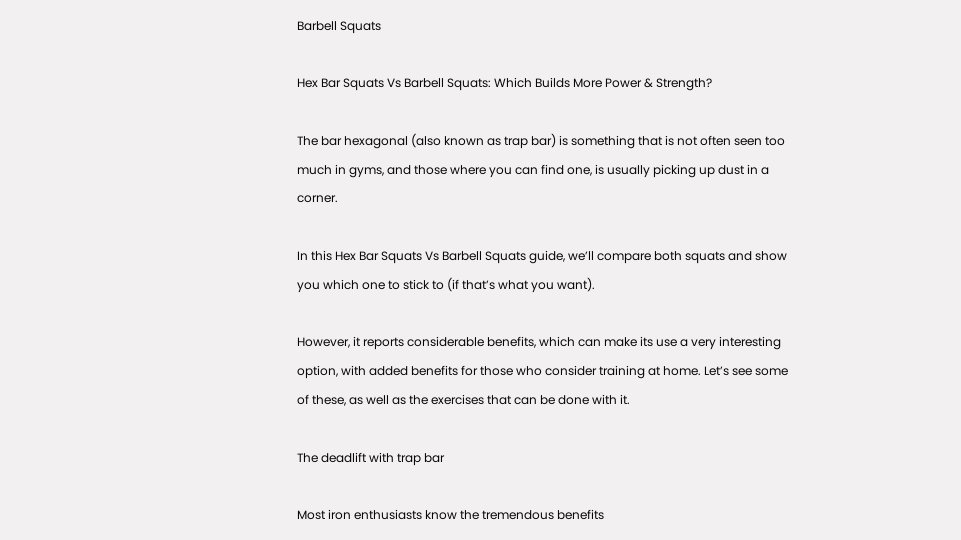Barbell Squats

Hex Bar Squats Vs Barbell Squats: Which Builds More Power & Strength?

The bar hexagonal (also known as trap bar) is something that is not often seen too much in gyms, and those where you can find one, is usually picking up dust in a corner.

In this Hex Bar Squats Vs Barbell Squats guide, we’ll compare both squats and show you which one to stick to (if that’s what you want).

However, it reports considerable benefits, which can make its use a very interesting option, with added benefits for those who consider training at home. Let’s see some of these, as well as the exercises that can be done with it.

The deadlift with trap bar

Most iron enthusiasts know the tremendous benefits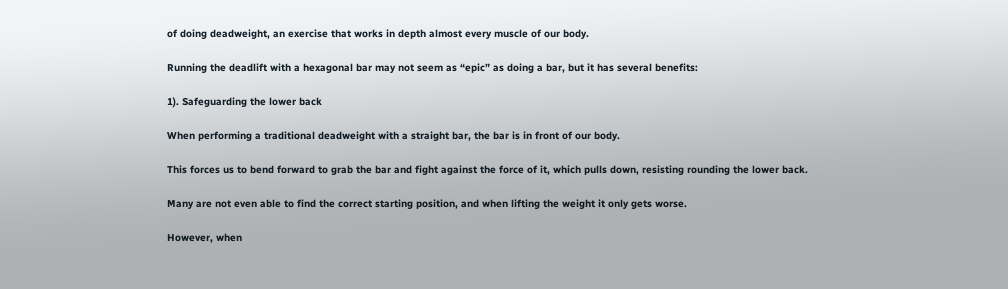of doing deadweight, an exercise that works in depth almost every muscle of our body.

Running the deadlift with a hexagonal bar may not seem as “epic” as doing a bar, but it has several benefits:

1). Safeguarding the lower back

When performing a traditional deadweight with a straight bar, the bar is in front of our body.

This forces us to bend forward to grab the bar and fight against the force of it, which pulls down, resisting rounding the lower back.

Many are not even able to find the correct starting position, and when lifting the weight it only gets worse.

However, when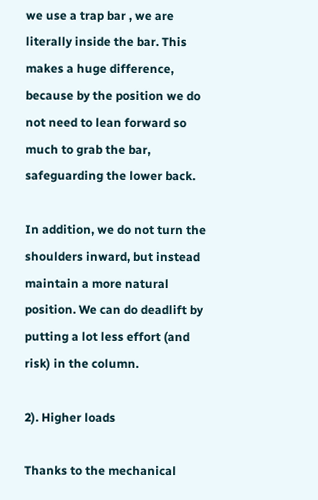we use a trap bar , we are literally inside the bar. This makes a huge difference, because by the position we do not need to lean forward so much to grab the bar, safeguarding the lower back.

In addition, we do not turn the shoulders inward, but instead maintain a more natural position. We can do deadlift by putting a lot less effort (and risk) in the column.

2). Higher loads

Thanks to the mechanical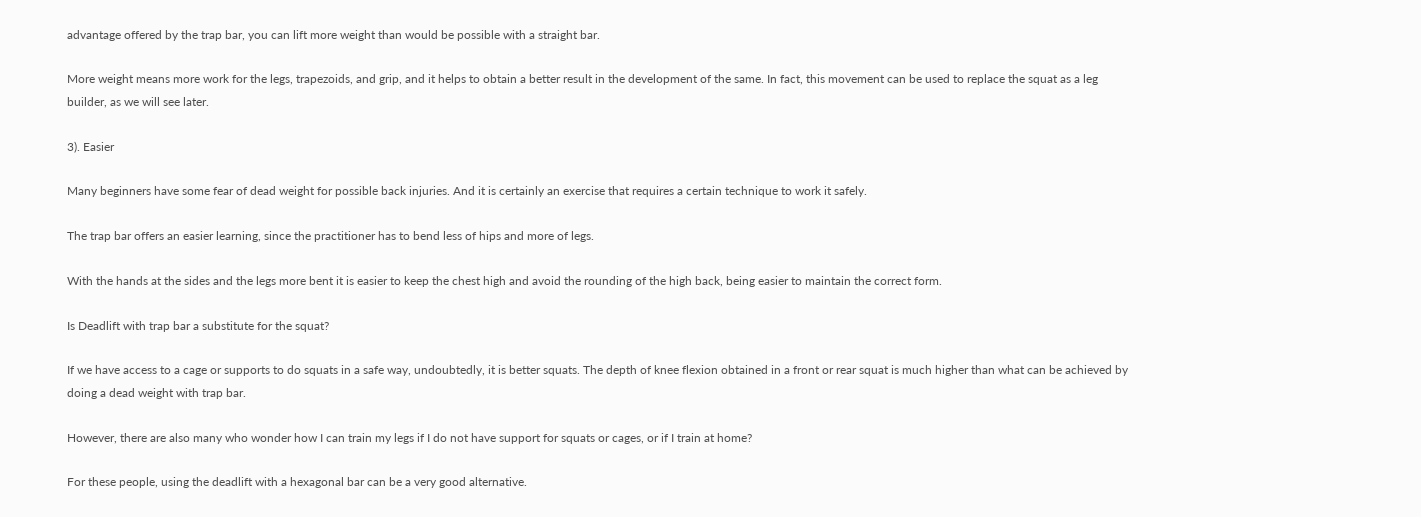advantage offered by the trap bar, you can lift more weight than would be possible with a straight bar.

More weight means more work for the legs, trapezoids, and grip, and it helps to obtain a better result in the development of the same. In fact, this movement can be used to replace the squat as a leg builder, as we will see later.

3). Easier

Many beginners have some fear of dead weight for possible back injuries. And it is certainly an exercise that requires a certain technique to work it safely.

The trap bar offers an easier learning, since the practitioner has to bend less of hips and more of legs.

With the hands at the sides and the legs more bent it is easier to keep the chest high and avoid the rounding of the high back, being easier to maintain the correct form.

Is Deadlift with trap bar a substitute for the squat?

If we have access to a cage or supports to do squats in a safe way, undoubtedly, it is better squats. The depth of knee flexion obtained in a front or rear squat is much higher than what can be achieved by doing a dead weight with trap bar.

However, there are also many who wonder how I can train my legs if I do not have support for squats or cages, or if I train at home?

For these people, using the deadlift with a hexagonal bar can be a very good alternative.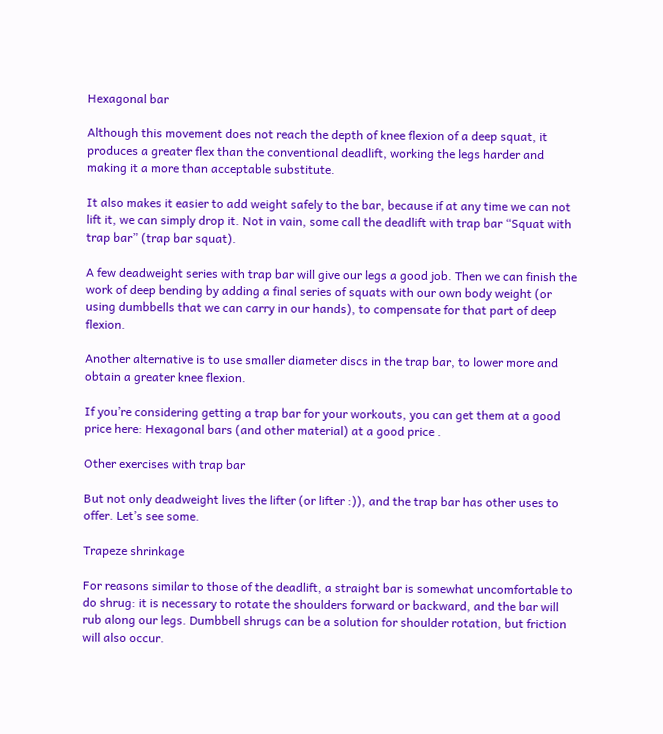Hexagonal bar

Although this movement does not reach the depth of knee flexion of a deep squat, it produces a greater flex than the conventional deadlift, working the legs harder and making it a more than acceptable substitute.

It also makes it easier to add weight safely to the bar, because if at any time we can not lift it, we can simply drop it. Not in vain, some call the deadlift with trap bar “Squat with trap bar” (trap bar squat).

A few deadweight series with trap bar will give our legs a good job. Then we can finish the work of deep bending by adding a final series of squats with our own body weight (or using dumbbells that we can carry in our hands), to compensate for that part of deep flexion.

Another alternative is to use smaller diameter discs in the trap bar, to lower more and obtain a greater knee flexion.

If you’re considering getting a trap bar for your workouts, you can get them at a good price here: Hexagonal bars (and other material) at a good price .

Other exercises with trap bar

But not only deadweight lives the lifter (or lifter :)), and the trap bar has other uses to offer. Let’s see some.

Trapeze shrinkage

For reasons similar to those of the deadlift, a straight bar is somewhat uncomfortable to do shrug: it is necessary to rotate the shoulders forward or backward, and the bar will rub along our legs. Dumbbell shrugs can be a solution for shoulder rotation, but friction will also occur.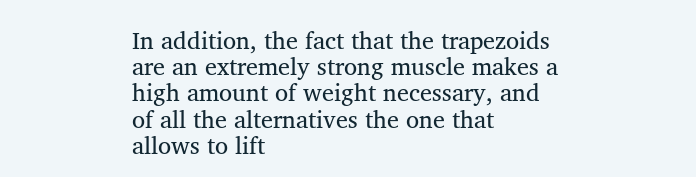In addition, the fact that the trapezoids are an extremely strong muscle makes a high amount of weight necessary, and of all the alternatives the one that allows to lift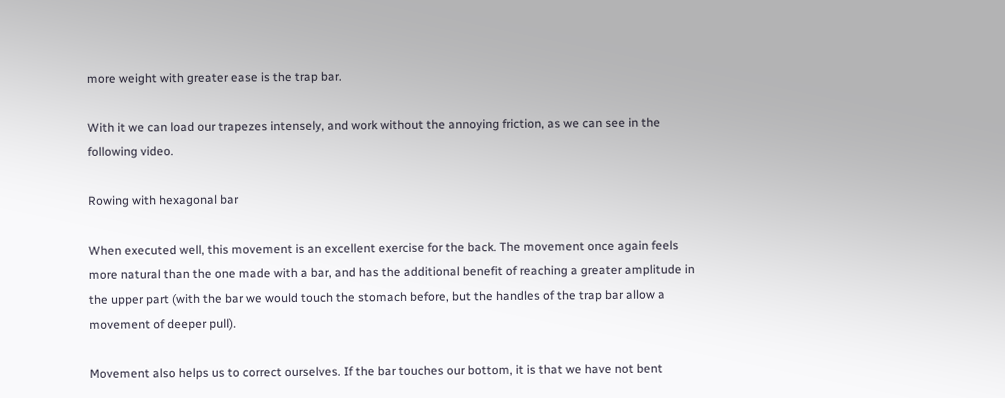more weight with greater ease is the trap bar.

With it we can load our trapezes intensely, and work without the annoying friction, as we can see in the following video.

Rowing with hexagonal bar

When executed well, this movement is an excellent exercise for the back. The movement once again feels more natural than the one made with a bar, and has the additional benefit of reaching a greater amplitude in the upper part (with the bar we would touch the stomach before, but the handles of the trap bar allow a movement of deeper pull).

Movement also helps us to correct ourselves. If the bar touches our bottom, it is that we have not bent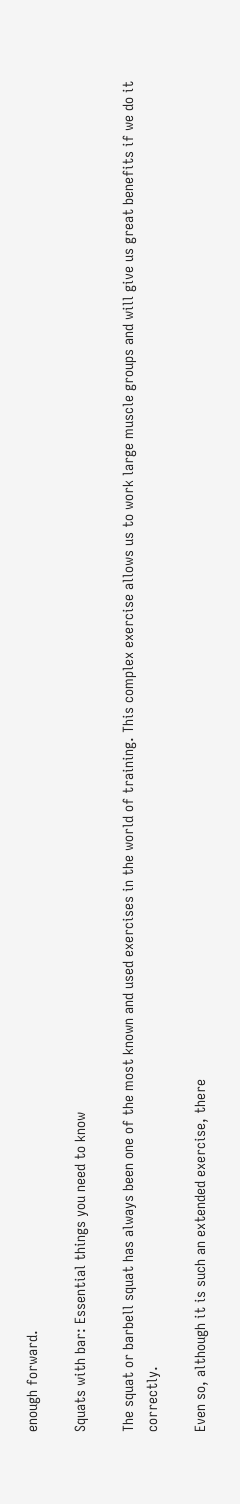enough forward.

Squats with bar: Essential things you need to know

The squat or barbell squat has always been one of the most known and used exercises in the world of training. This complex exercise allows us to work large muscle groups and will give us great benefits if we do it correctly.

Even so, although it is such an extended exercise, there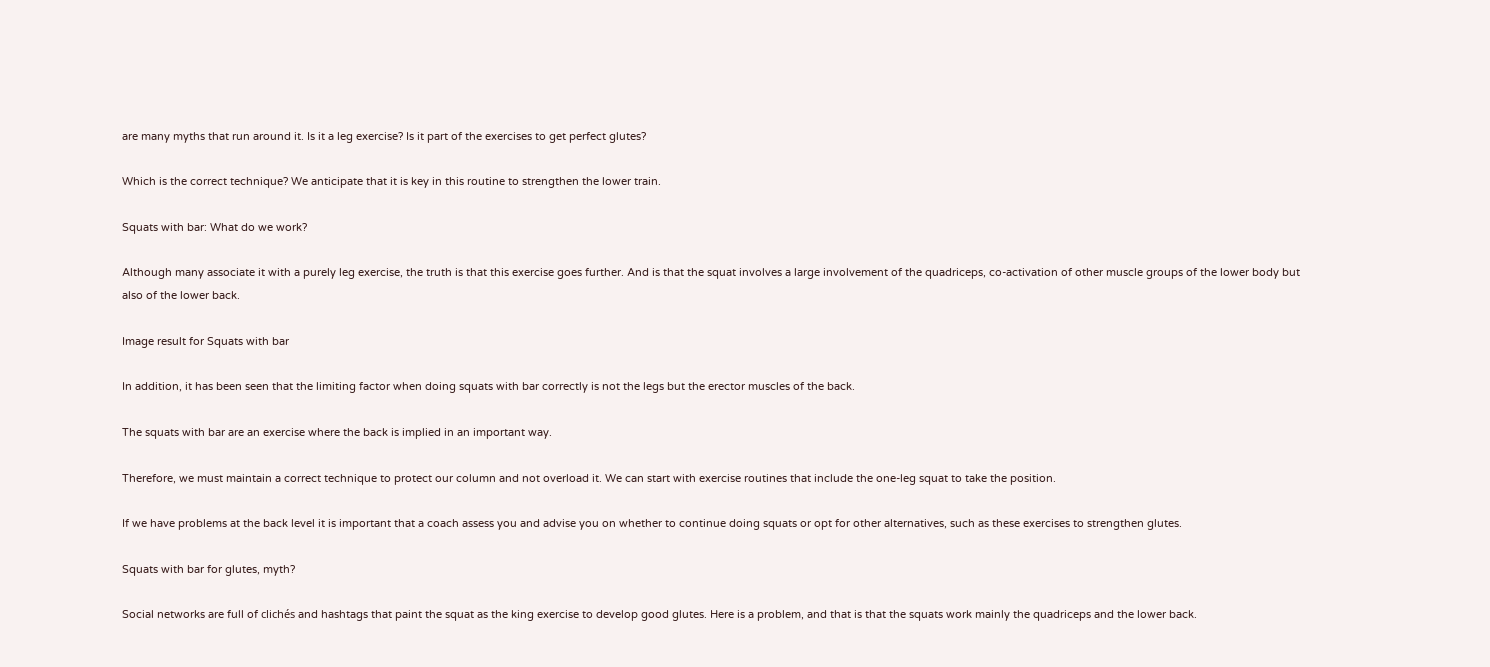are many myths that run around it. Is it a leg exercise? Is it part of the exercises to get perfect glutes?

Which is the correct technique? We anticipate that it is key in this routine to strengthen the lower train.

Squats with bar: What do we work?

Although many associate it with a purely leg exercise, the truth is that this exercise goes further. And is that the squat involves a large involvement of the quadriceps, co-activation of other muscle groups of the lower body but also of the lower back.

Image result for Squats with bar

In addition, it has been seen that the limiting factor when doing squats with bar correctly is not the legs but the erector muscles of the back.

The squats with bar are an exercise where the back is implied in an important way.

Therefore, we must maintain a correct technique to protect our column and not overload it. We can start with exercise routines that include the one-leg squat to take the position.

If we have problems at the back level it is important that a coach assess you and advise you on whether to continue doing squats or opt for other alternatives, such as these exercises to strengthen glutes.

Squats with bar for glutes, myth?

Social networks are full of clichés and hashtags that paint the squat as the king exercise to develop good glutes. Here is a problem, and that is that the squats work mainly the quadriceps and the lower back.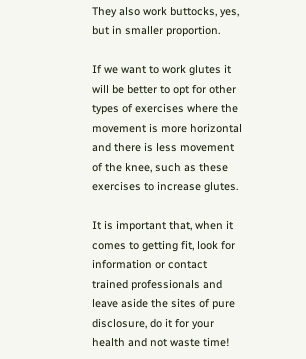They also work buttocks, yes, but in smaller proportion.

If we want to work glutes it will be better to opt for other types of exercises where the movement is more horizontal and there is less movement of the knee, such as these exercises to increase glutes.

It is important that, when it comes to getting fit, look for information or contact trained professionals and leave aside the sites of pure disclosure, do it for your health and not waste time!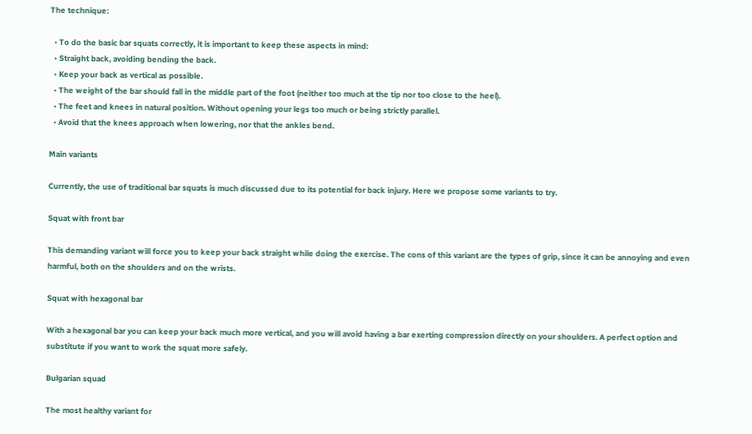The technique:

  • To do the basic bar squats correctly, it is important to keep these aspects in mind:
  • Straight back, avoiding bending the back.
  • Keep your back as vertical as possible.
  • The weight of the bar should fall in the middle part of the foot (neither too much at the tip nor too close to the heel).
  • The feet and knees in natural position. Without opening your legs too much or being strictly parallel.
  • Avoid that the knees approach when lowering, nor that the ankles bend.

Main variants

Currently, the use of traditional bar squats is much discussed due to its potential for back injury. Here we propose some variants to try.

Squat with front bar

This demanding variant will force you to keep your back straight while doing the exercise. The cons of this variant are the types of grip, since it can be annoying and even harmful, both on the shoulders and on the wrists.

Squat with hexagonal bar

With a hexagonal bar you can keep your back much more vertical, and you will avoid having a bar exerting compression directly on your shoulders. A perfect option and substitute if you want to work the squat more safely.

Bulgarian squad

The most healthy variant for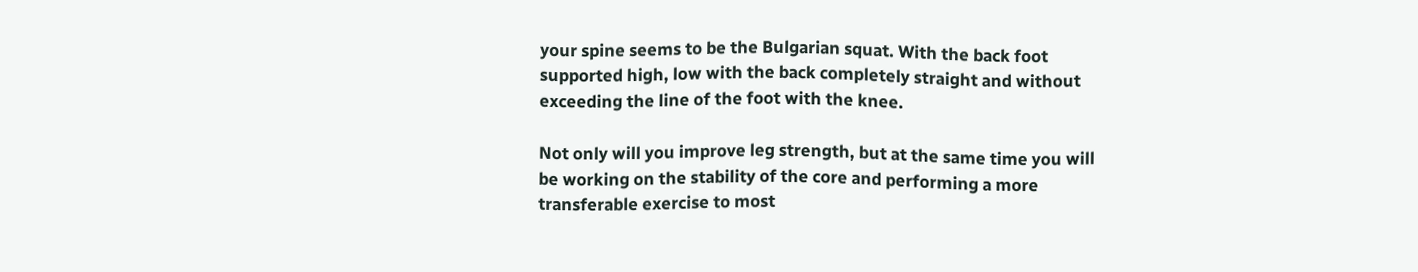your spine seems to be the Bulgarian squat. With the back foot supported high, low with the back completely straight and without exceeding the line of the foot with the knee.

Not only will you improve leg strength, but at the same time you will be working on the stability of the core and performing a more transferable exercise to most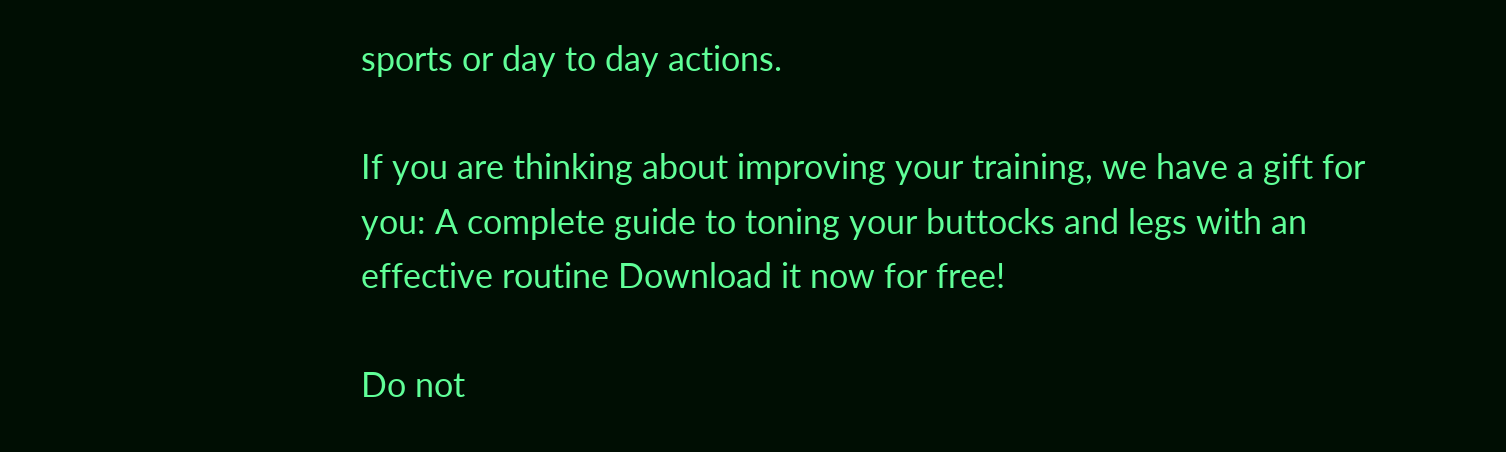sports or day to day actions.

If you are thinking about improving your training, we have a gift for you: A complete guide to toning your buttocks and legs with an effective routine Download it now for free!

Do not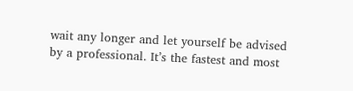wait any longer and let yourself be advised by a professional. It’s the fastest and most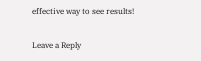effective way to see results!

Leave a Reply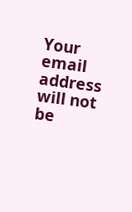Your email address will not be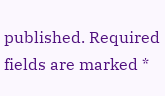published. Required fields are marked *